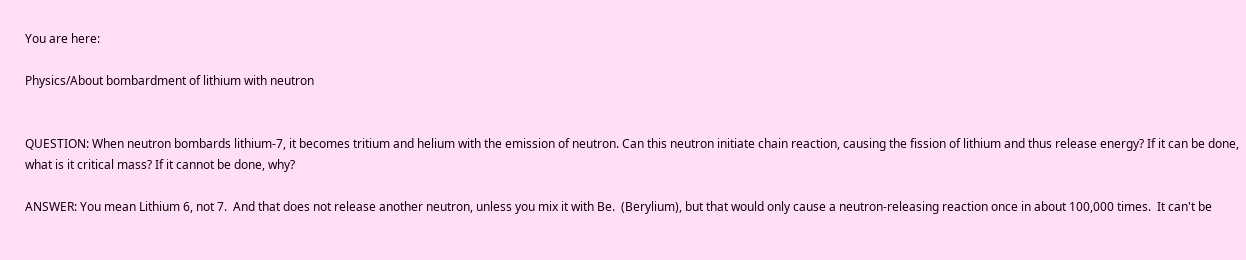You are here:

Physics/About bombardment of lithium with neutron


QUESTION: When neutron bombards lithium-7, it becomes tritium and helium with the emission of neutron. Can this neutron initiate chain reaction, causing the fission of lithium and thus release energy? If it can be done, what is it critical mass? If it cannot be done, why?

ANSWER: You mean Lithium 6, not 7.  And that does not release another neutron, unless you mix it with Be.  (Berylium), but that would only cause a neutron-releasing reaction once in about 100,000 times.  It can't be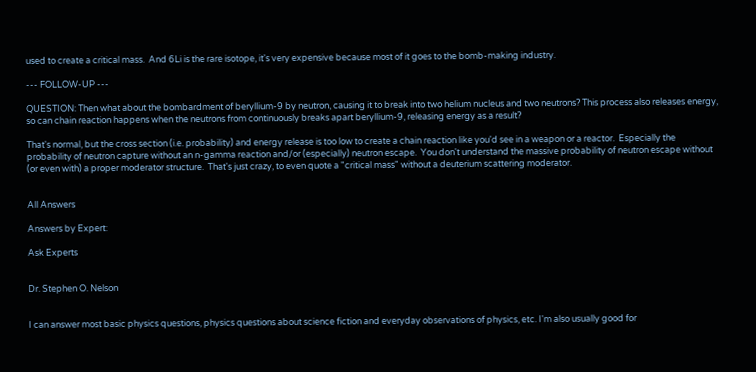used to create a critical mass.  And 6Li is the rare isotope, it's very expensive because most of it goes to the bomb-making industry.

--- FOLLOW-UP ---

QUESTION: Then what about the bombardment of beryllium-9 by neutron, causing it to break into two helium nucleus and two neutrons? This process also releases energy, so can chain reaction happens when the neutrons from continuously breaks apart beryllium-9, releasing energy as a result?

That's normal, but the cross section (i.e. probability) and energy release is too low to create a chain reaction like you'd see in a weapon or a reactor.  Especially the probability of neutron capture without an n-gamma reaction and/or (especially) neutron escape.  You don't understand the massive probability of neutron escape without (or even with) a proper moderator structure.  That's just crazy, to even quote a "critical mass" without a deuterium scattering moderator.


All Answers

Answers by Expert:

Ask Experts


Dr. Stephen O. Nelson


I can answer most basic physics questions, physics questions about science fiction and everyday observations of physics, etc. I'm also usually good for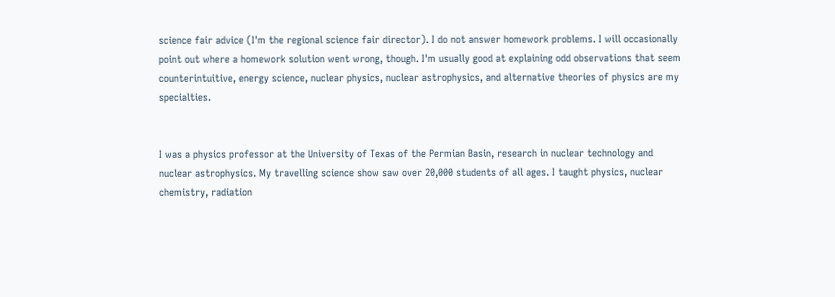science fair advice (I'm the regional science fair director). I do not answer homework problems. I will occasionally point out where a homework solution went wrong, though. I'm usually good at explaining odd observations that seem counterintuitive, energy science, nuclear physics, nuclear astrophysics, and alternative theories of physics are my specialties.


I was a physics professor at the University of Texas of the Permian Basin, research in nuclear technology and nuclear astrophysics. My travelling science show saw over 20,000 students of all ages. I taught physics, nuclear chemistry, radiation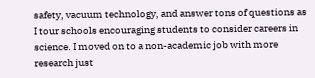safety, vacuum technology, and answer tons of questions as I tour schools encouraging students to consider careers in science. I moved on to a non-academic job with more research just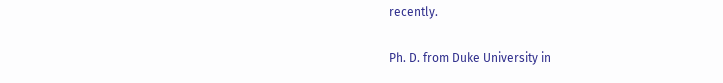recently.

Ph. D. from Duke University in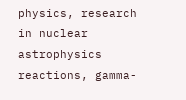physics, research in nuclear astrophysics reactions, gamma-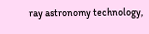ray astronomy technology,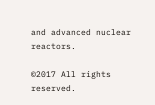and advanced nuclear reactors.

©2017 All rights reserved.